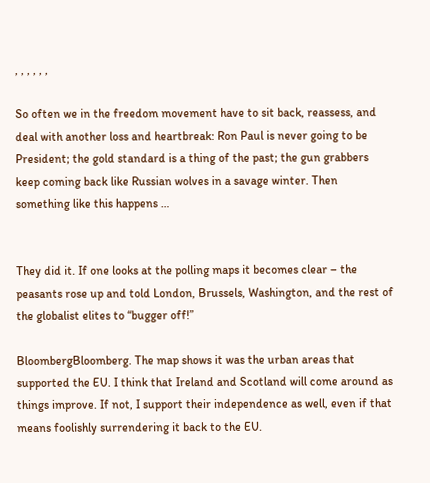, , , , , ,

So often we in the freedom movement have to sit back, reassess, and deal with another loss and heartbreak: Ron Paul is never going to be President; the gold standard is a thing of the past; the gun grabbers keep coming back like Russian wolves in a savage winter. Then something like this happens …


They did it. If one looks at the polling maps it becomes clear – the peasants rose up and told London, Brussels, Washington, and the rest of the globalist elites to “bugger off!”

BloombergBloomberg. The map shows it was the urban areas that supported the EU. I think that Ireland and Scotland will come around as things improve. If not, I support their independence as well, even if that means foolishly surrendering it back to the EU.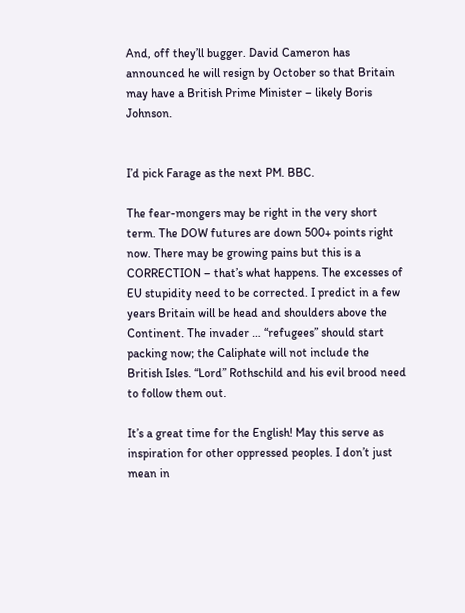And, off they’ll bugger. David Cameron has announced he will resign by October so that Britain may have a British Prime Minister – likely Boris Johnson.


I’d pick Farage as the next PM. BBC.

The fear-mongers may be right in the very short term. The DOW futures are down 500+ points right now. There may be growing pains but this is a CORRECTION – that’s what happens. The excesses of EU stupidity need to be corrected. I predict in a few years Britain will be head and shoulders above the Continent. The invader … “refugees” should start packing now; the Caliphate will not include the British Isles. “Lord” Rothschild and his evil brood need to follow them out.

It’s a great time for the English! May this serve as inspiration for other oppressed peoples. I don’t just mean in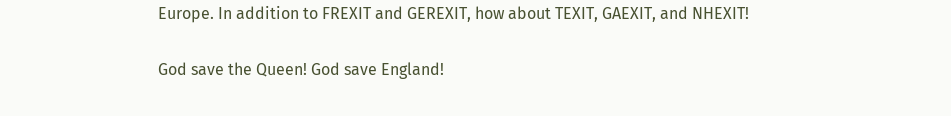Europe. In addition to FREXIT and GEREXIT, how about TEXIT, GAEXIT, and NHEXIT!

God save the Queen! God save England!